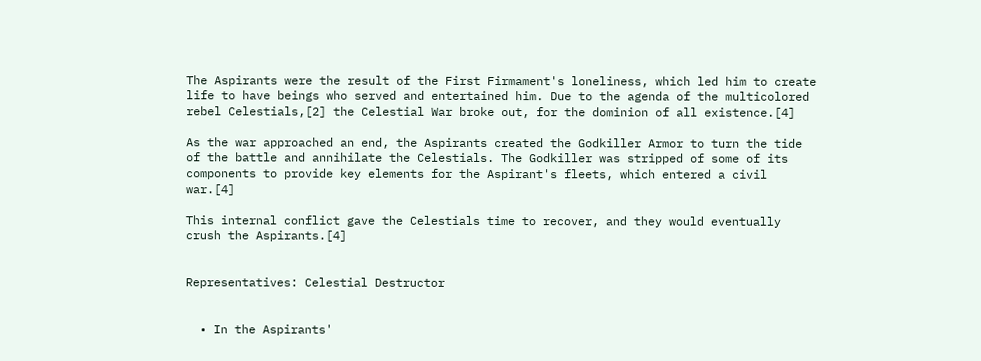The Aspirants were the result of the First Firmament's loneliness, which led him to create life to have beings who served and entertained him. Due to the agenda of the multicolored rebel Celestials,[2] the Celestial War broke out, for the dominion of all existence.[4]

As the war approached an end, the Aspirants created the Godkiller Armor to turn the tide of the battle and annihilate the Celestials. The Godkiller was stripped of some of its components to provide key elements for the Aspirant's fleets, which entered a civil war.[4]

This internal conflict gave the Celestials time to recover, and they would eventually crush the Aspirants.[4]


Representatives: Celestial Destructor


  • In the Aspirants'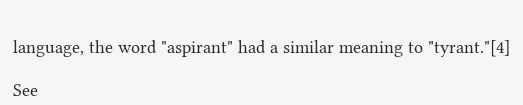language, the word "aspirant" had a similar meaning to "tyrant."[4]

See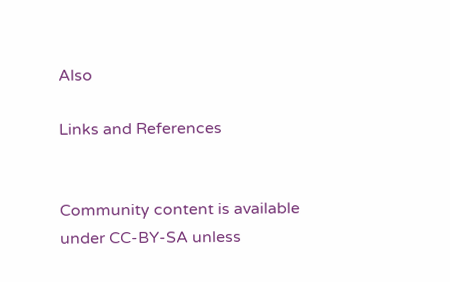Also

Links and References


Community content is available under CC-BY-SA unless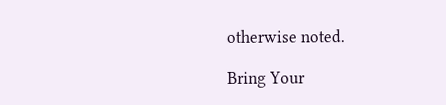otherwise noted.

Bring Your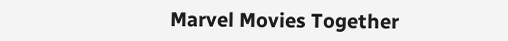Marvel Movies Together